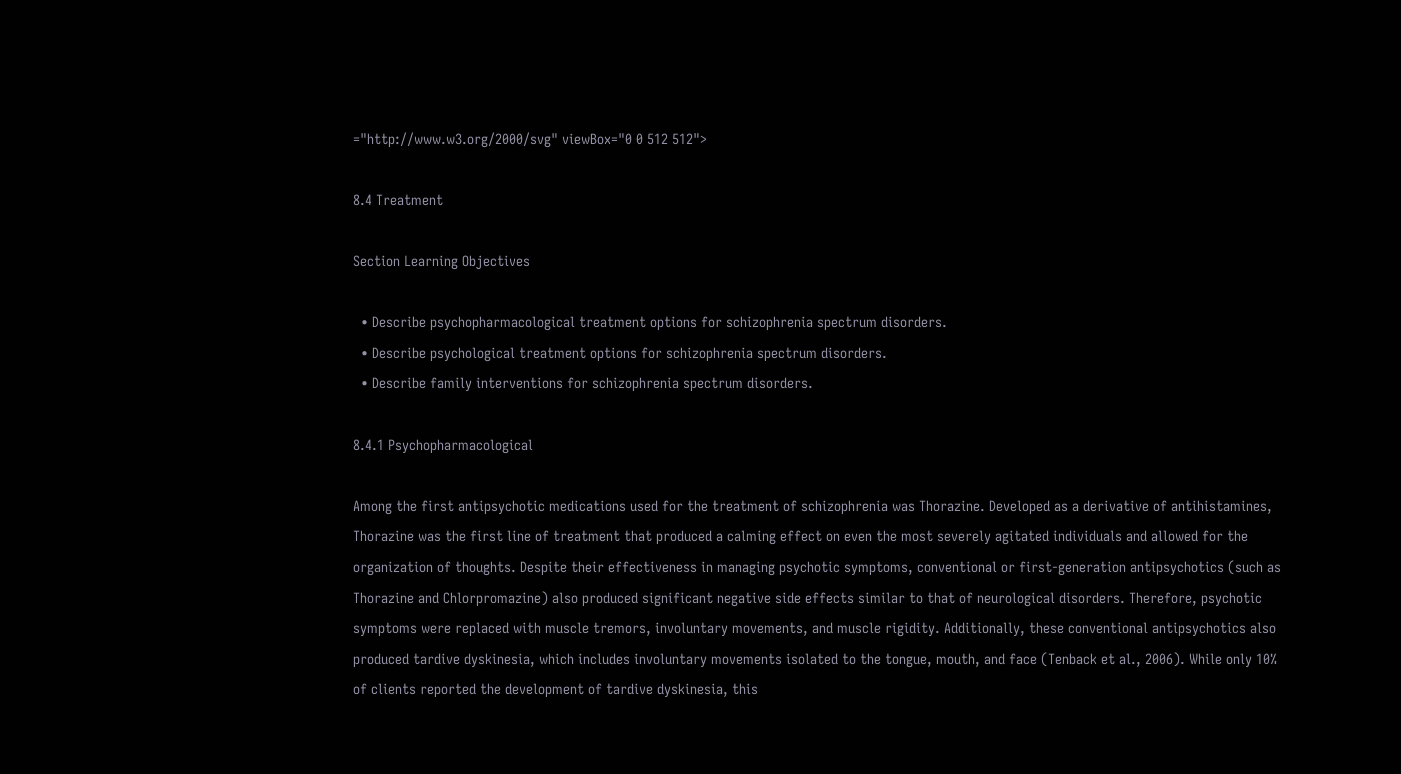="http://www.w3.org/2000/svg" viewBox="0 0 512 512">

8.4 Treatment

Section Learning Objectives

  • Describe psychopharmacological treatment options for schizophrenia spectrum disorders.
  • Describe psychological treatment options for schizophrenia spectrum disorders.
  • Describe family interventions for schizophrenia spectrum disorders.

8.4.1 Psychopharmacological

Among the first antipsychotic medications used for the treatment of schizophrenia was Thorazine. Developed as a derivative of antihistamines, Thorazine was the first line of treatment that produced a calming effect on even the most severely agitated individuals and allowed for the organization of thoughts. Despite their effectiveness in managing psychotic symptoms, conventional or first-generation antipsychotics (such as Thorazine and Chlorpromazine) also produced significant negative side effects similar to that of neurological disorders. Therefore, psychotic symptoms were replaced with muscle tremors, involuntary movements, and muscle rigidity. Additionally, these conventional antipsychotics also produced tardive dyskinesia, which includes involuntary movements isolated to the tongue, mouth, and face (Tenback et al., 2006). While only 10% of clients reported the development of tardive dyskinesia, this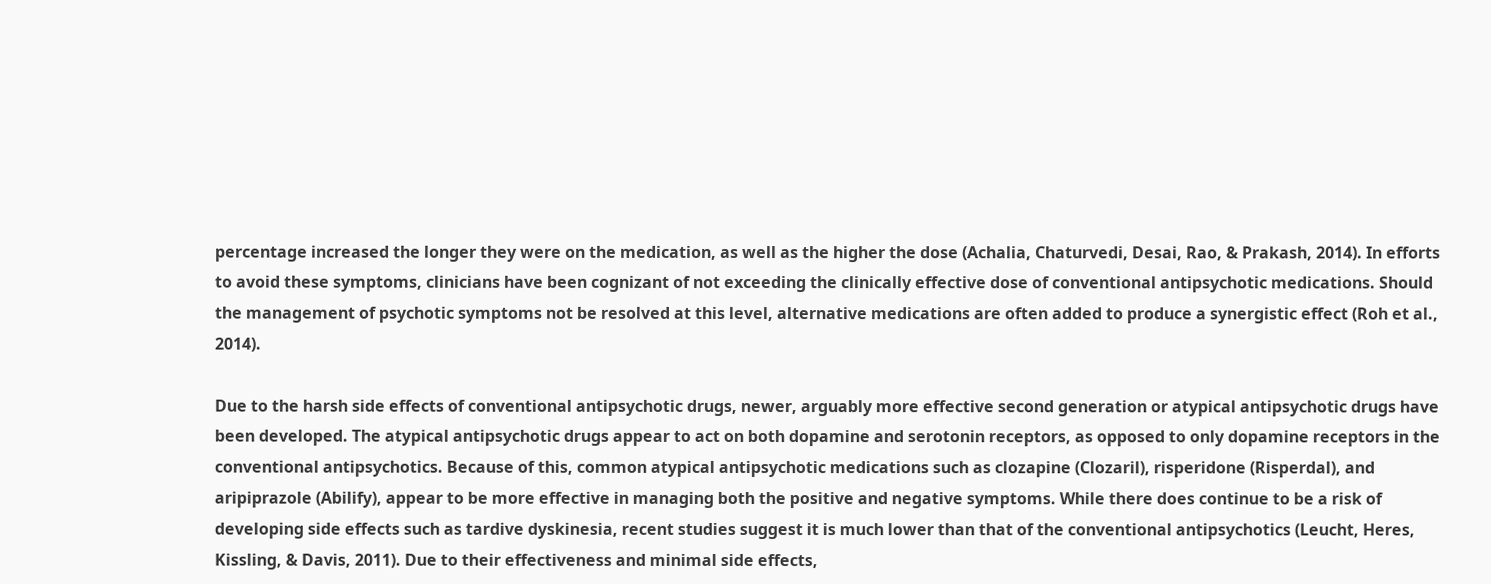percentage increased the longer they were on the medication, as well as the higher the dose (Achalia, Chaturvedi, Desai, Rao, & Prakash, 2014). In efforts to avoid these symptoms, clinicians have been cognizant of not exceeding the clinically effective dose of conventional antipsychotic medications. Should the management of psychotic symptoms not be resolved at this level, alternative medications are often added to produce a synergistic effect (Roh et al., 2014).

Due to the harsh side effects of conventional antipsychotic drugs, newer, arguably more effective second generation or atypical antipsychotic drugs have been developed. The atypical antipsychotic drugs appear to act on both dopamine and serotonin receptors, as opposed to only dopamine receptors in the conventional antipsychotics. Because of this, common atypical antipsychotic medications such as clozapine (Clozaril), risperidone (Risperdal), and aripiprazole (Abilify), appear to be more effective in managing both the positive and negative symptoms. While there does continue to be a risk of developing side effects such as tardive dyskinesia, recent studies suggest it is much lower than that of the conventional antipsychotics (Leucht, Heres, Kissling, & Davis, 2011). Due to their effectiveness and minimal side effects,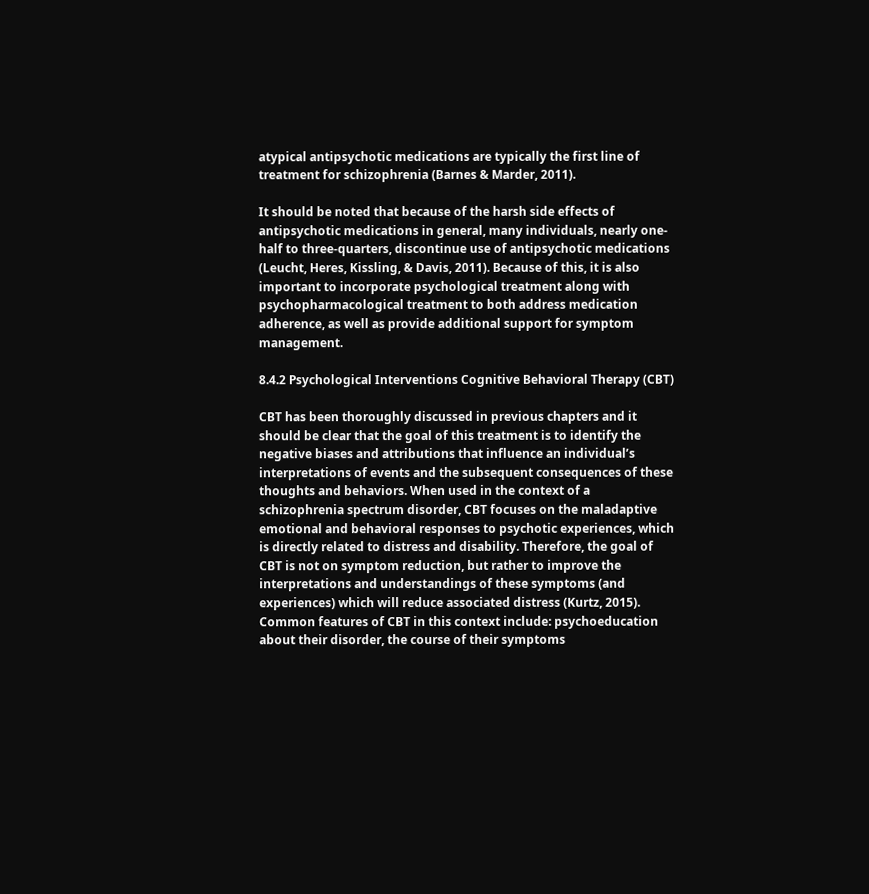atypical antipsychotic medications are typically the first line of treatment for schizophrenia (Barnes & Marder, 2011).

It should be noted that because of the harsh side effects of antipsychotic medications in general, many individuals, nearly one-half to three-quarters, discontinue use of antipsychotic medications (Leucht, Heres, Kissling, & Davis, 2011). Because of this, it is also important to incorporate psychological treatment along with psychopharmacological treatment to both address medication adherence, as well as provide additional support for symptom management.

8.4.2 Psychological Interventions Cognitive Behavioral Therapy (CBT)

CBT has been thoroughly discussed in previous chapters and it should be clear that the goal of this treatment is to identify the negative biases and attributions that influence an individual’s interpretations of events and the subsequent consequences of these thoughts and behaviors. When used in the context of a schizophrenia spectrum disorder, CBT focuses on the maladaptive emotional and behavioral responses to psychotic experiences, which is directly related to distress and disability. Therefore, the goal of CBT is not on symptom reduction, but rather to improve the interpretations and understandings of these symptoms (and experiences) which will reduce associated distress (Kurtz, 2015). Common features of CBT in this context include: psychoeducation about their disorder, the course of their symptoms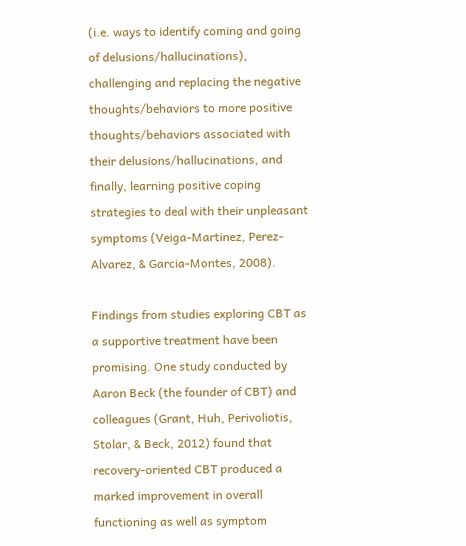(i.e. ways to identify coming and going of delusions/hallucinations), challenging and replacing the negative thoughts/behaviors to more positive thoughts/behaviors associated with their delusions/hallucinations, and finally, learning positive coping strategies to deal with their unpleasant symptoms (Veiga-Martinez, Perez-Alvarez, & Garcia-Montes, 2008).

Findings from studies exploring CBT as a supportive treatment have been promising. One study conducted by Aaron Beck (the founder of CBT) and colleagues (Grant, Huh, Perivoliotis, Stolar, & Beck, 2012) found that recovery-oriented CBT produced a marked improvement in overall functioning as well as symptom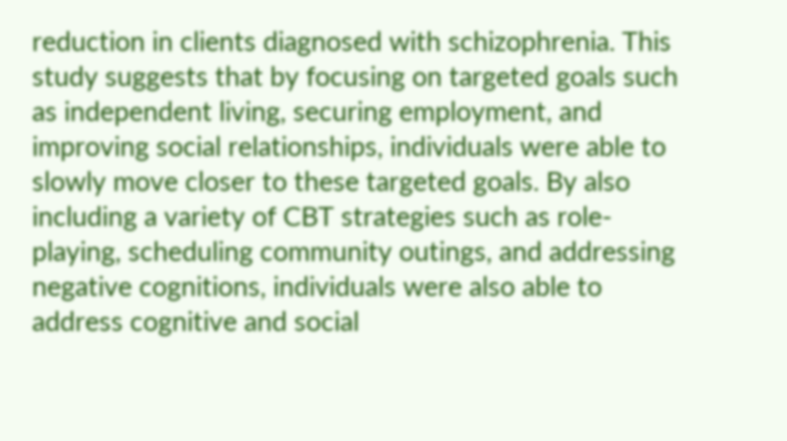reduction in clients diagnosed with schizophrenia. This study suggests that by focusing on targeted goals such as independent living, securing employment, and improving social relationships, individuals were able to slowly move closer to these targeted goals. By also including a variety of CBT strategies such as role-playing, scheduling community outings, and addressing negative cognitions, individuals were also able to address cognitive and social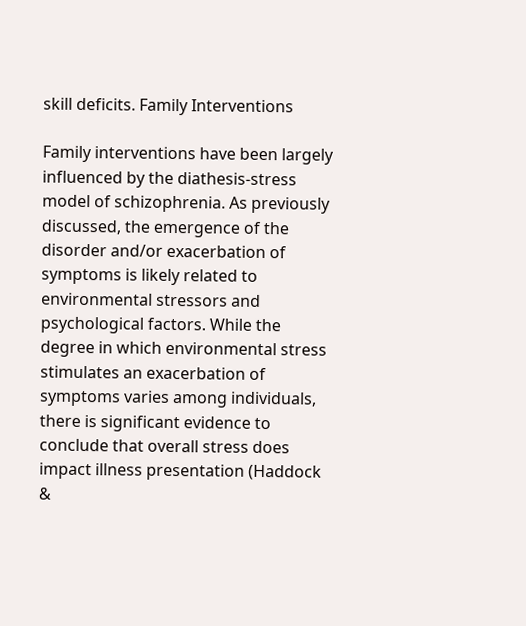skill deficits. Family Interventions

Family interventions have been largely influenced by the diathesis-stress model of schizophrenia. As previously discussed, the emergence of the disorder and/or exacerbation of symptoms is likely related to environmental stressors and psychological factors. While the degree in which environmental stress stimulates an exacerbation of symptoms varies among individuals, there is significant evidence to conclude that overall stress does impact illness presentation (Haddock &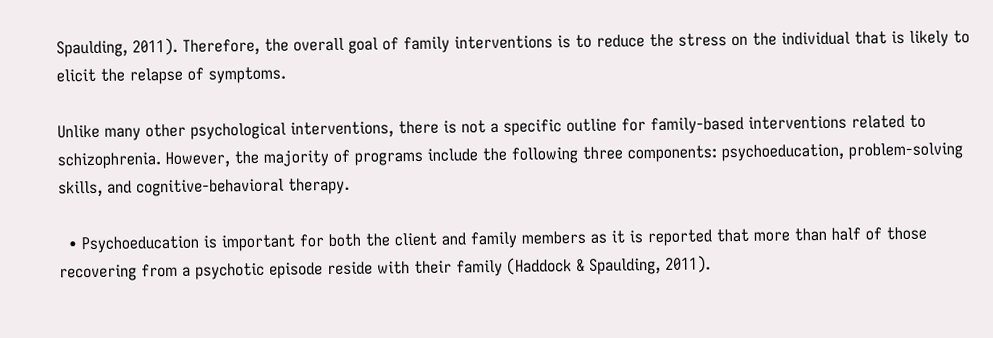Spaulding, 2011). Therefore, the overall goal of family interventions is to reduce the stress on the individual that is likely to elicit the relapse of symptoms.

Unlike many other psychological interventions, there is not a specific outline for family-based interventions related to schizophrenia. However, the majority of programs include the following three components: psychoeducation, problem-solving skills, and cognitive-behavioral therapy.

  • Psychoeducation is important for both the client and family members as it is reported that more than half of those recovering from a psychotic episode reside with their family (Haddock & Spaulding, 2011).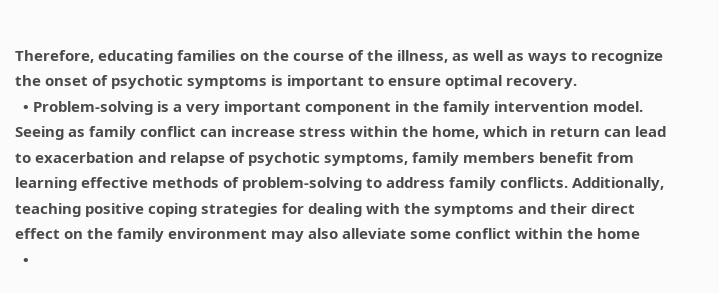Therefore, educating families on the course of the illness, as well as ways to recognize the onset of psychotic symptoms is important to ensure optimal recovery.
  • Problem-solving is a very important component in the family intervention model. Seeing as family conflict can increase stress within the home, which in return can lead to exacerbation and relapse of psychotic symptoms, family members benefit from learning effective methods of problem-solving to address family conflicts. Additionally, teaching positive coping strategies for dealing with the symptoms and their direct effect on the family environment may also alleviate some conflict within the home
  •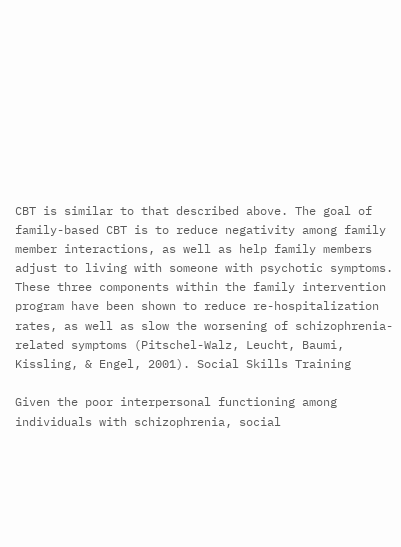CBT is similar to that described above. The goal of family-based CBT is to reduce negativity among family member interactions, as well as help family members adjust to living with someone with psychotic symptoms. These three components within the family intervention program have been shown to reduce re-hospitalization rates, as well as slow the worsening of schizophrenia-related symptoms (Pitschel-Walz, Leucht, Baumi, Kissling, & Engel, 2001). Social Skills Training

Given the poor interpersonal functioning among individuals with schizophrenia, social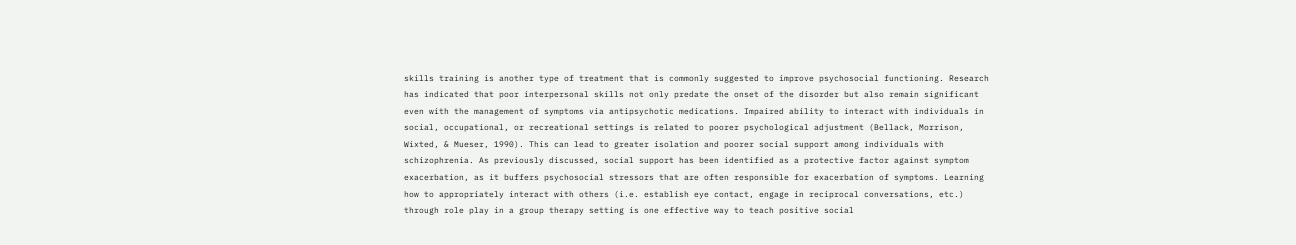skills training is another type of treatment that is commonly suggested to improve psychosocial functioning. Research has indicated that poor interpersonal skills not only predate the onset of the disorder but also remain significant even with the management of symptoms via antipsychotic medications. Impaired ability to interact with individuals in social, occupational, or recreational settings is related to poorer psychological adjustment (Bellack, Morrison, Wixted, & Mueser, 1990). This can lead to greater isolation and poorer social support among individuals with schizophrenia. As previously discussed, social support has been identified as a protective factor against symptom exacerbation, as it buffers psychosocial stressors that are often responsible for exacerbation of symptoms. Learning how to appropriately interact with others (i.e. establish eye contact, engage in reciprocal conversations, etc.) through role play in a group therapy setting is one effective way to teach positive social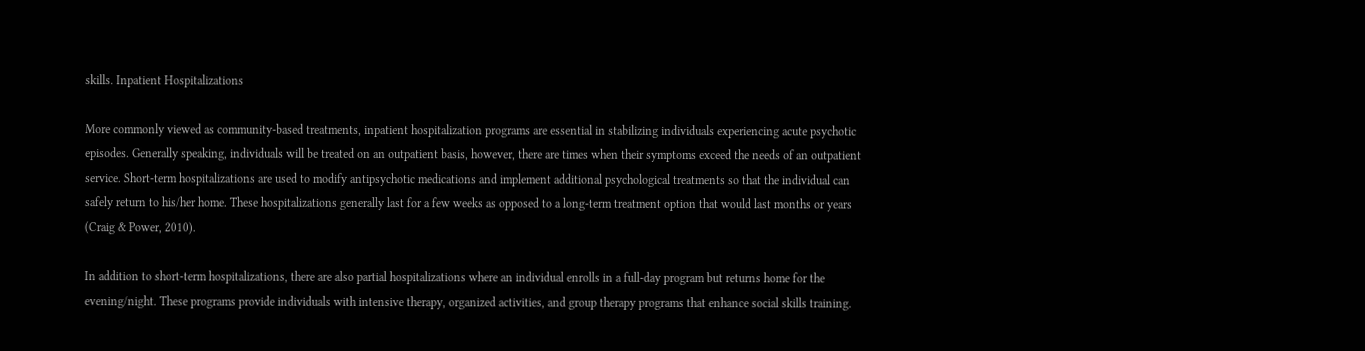skills. Inpatient Hospitalizations

More commonly viewed as community-based treatments, inpatient hospitalization programs are essential in stabilizing individuals experiencing acute psychotic episodes. Generally speaking, individuals will be treated on an outpatient basis, however, there are times when their symptoms exceed the needs of an outpatient service. Short-term hospitalizations are used to modify antipsychotic medications and implement additional psychological treatments so that the individual can safely return to his/her home. These hospitalizations generally last for a few weeks as opposed to a long-term treatment option that would last months or years (Craig & Power, 2010).

In addition to short-term hospitalizations, there are also partial hospitalizations where an individual enrolls in a full-day program but returns home for the evening/night. These programs provide individuals with intensive therapy, organized activities, and group therapy programs that enhance social skills training.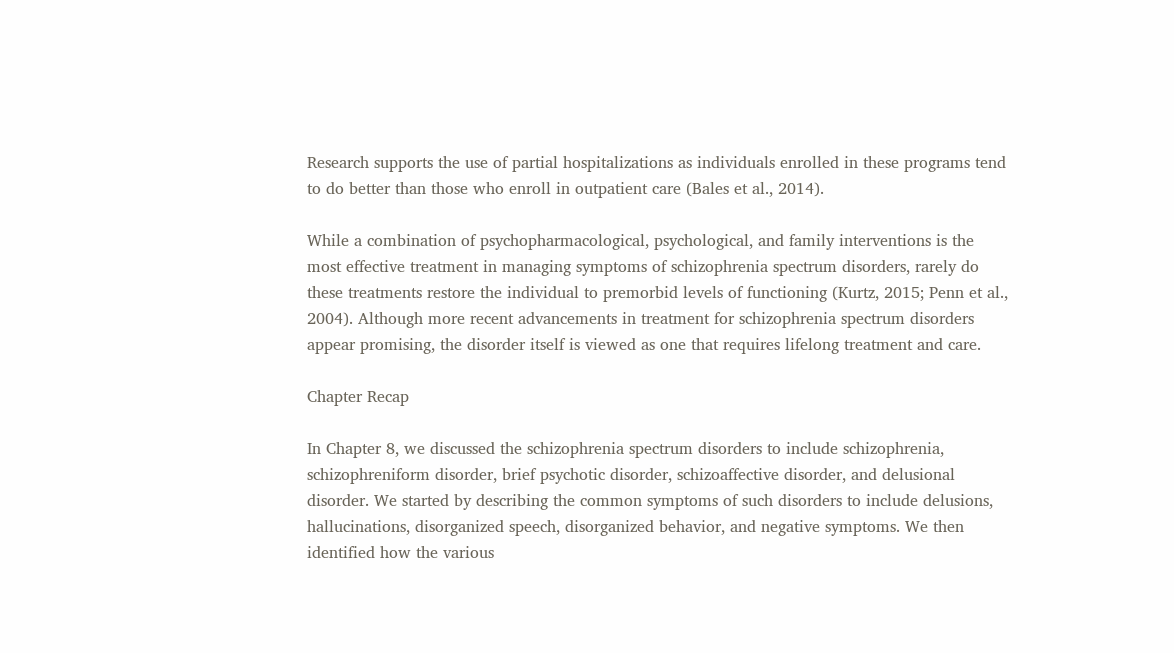Research supports the use of partial hospitalizations as individuals enrolled in these programs tend to do better than those who enroll in outpatient care (Bales et al., 2014).

While a combination of psychopharmacological, psychological, and family interventions is the most effective treatment in managing symptoms of schizophrenia spectrum disorders, rarely do these treatments restore the individual to premorbid levels of functioning (Kurtz, 2015; Penn et al., 2004). Although more recent advancements in treatment for schizophrenia spectrum disorders appear promising, the disorder itself is viewed as one that requires lifelong treatment and care.

Chapter Recap

In Chapter 8, we discussed the schizophrenia spectrum disorders to include schizophrenia, schizophreniform disorder, brief psychotic disorder, schizoaffective disorder, and delusional disorder. We started by describing the common symptoms of such disorders to include delusions, hallucinations, disorganized speech, disorganized behavior, and negative symptoms. We then identified how the various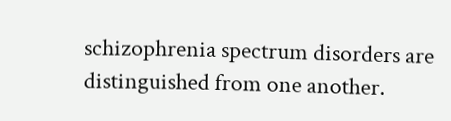schizophrenia spectrum disorders are distinguished from one another.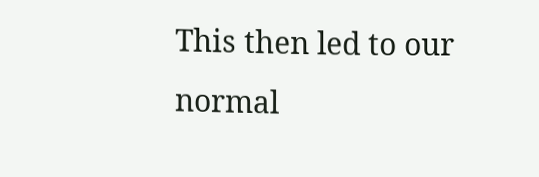This then led to our normal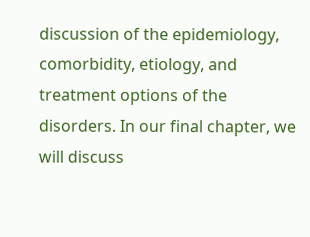discussion of the epidemiology, comorbidity, etiology, and treatment options of the disorders. In our final chapter, we will discuss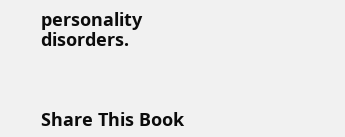personality disorders.



Share This Book